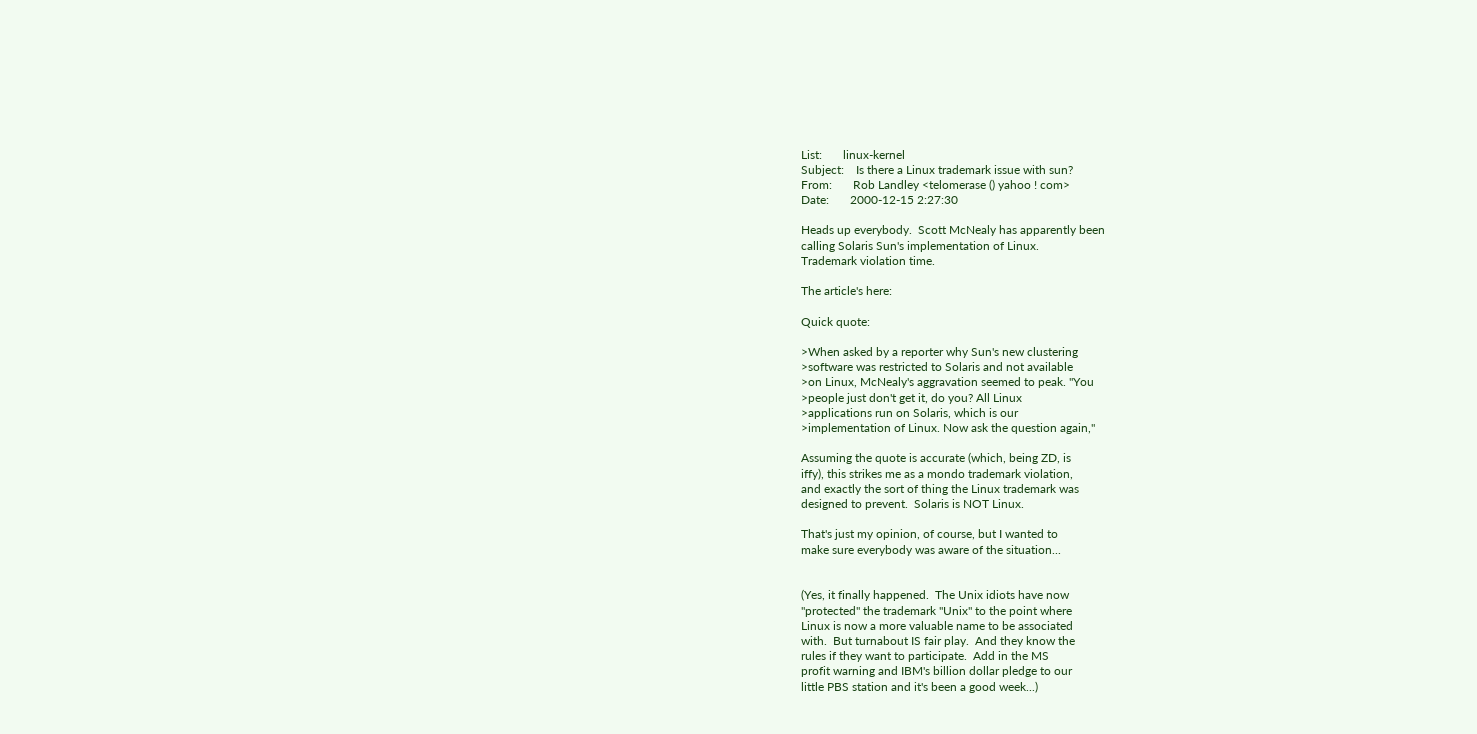List:       linux-kernel
Subject:    Is there a Linux trademark issue with sun?
From:       Rob Landley <telomerase () yahoo ! com>
Date:       2000-12-15 2:27:30

Heads up everybody.  Scott McNealy has apparently been
calling Solaris Sun's implementation of Linux.
Trademark violation time.

The article's here:

Quick quote:

>When asked by a reporter why Sun's new clustering
>software was restricted to Solaris and not available
>on Linux, McNealy's aggravation seemed to peak. "You
>people just don't get it, do you? All Linux
>applications run on Solaris, which is our
>implementation of Linux. Now ask the question again,"

Assuming the quote is accurate (which, being ZD, is
iffy), this strikes me as a mondo trademark violation,
and exactly the sort of thing the Linux trademark was
designed to prevent.  Solaris is NOT Linux.

That's just my opinion, of course, but I wanted to
make sure everybody was aware of the situation...


(Yes, it finally happened.  The Unix idiots have now
"protected" the trademark "Unix" to the point where
Linux is now a more valuable name to be associated
with.  But turnabout IS fair play.  And they know the
rules if they want to participate.  Add in the MS
profit warning and IBM's billion dollar pledge to our
little PBS station and it's been a good week...)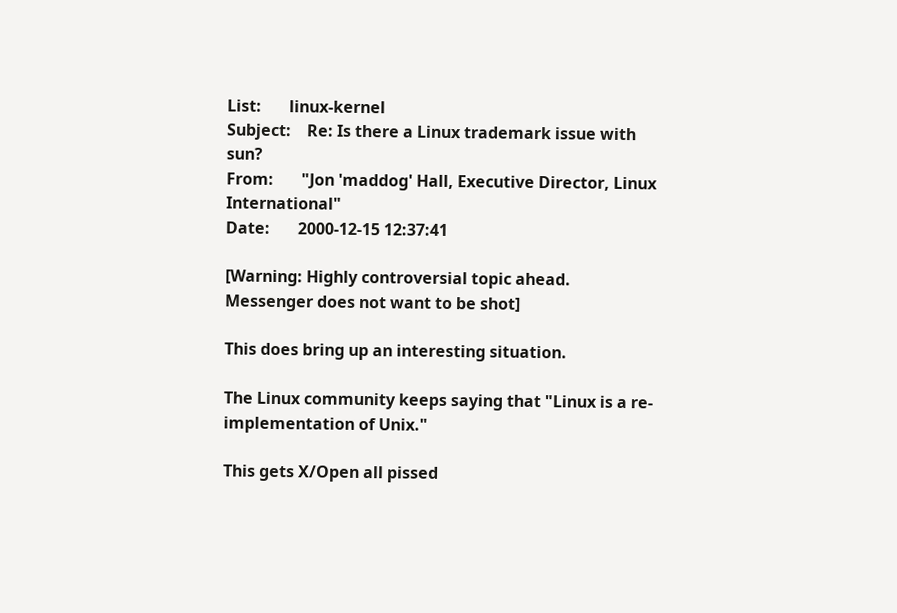List:       linux-kernel
Subject:    Re: Is there a Linux trademark issue with sun?
From:       "Jon 'maddog' Hall, Executive Director, Linux International"
Date:       2000-12-15 12:37:41

[Warning: Highly controversial topic ahead.  Messenger does not want to be shot]

This does bring up an interesting situation.

The Linux community keeps saying that "Linux is a re-implementation of Unix."

This gets X/Open all pissed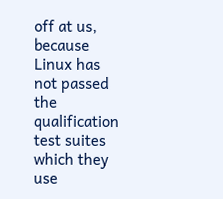off at us, because Linux has not passed the
qualification test suites which they use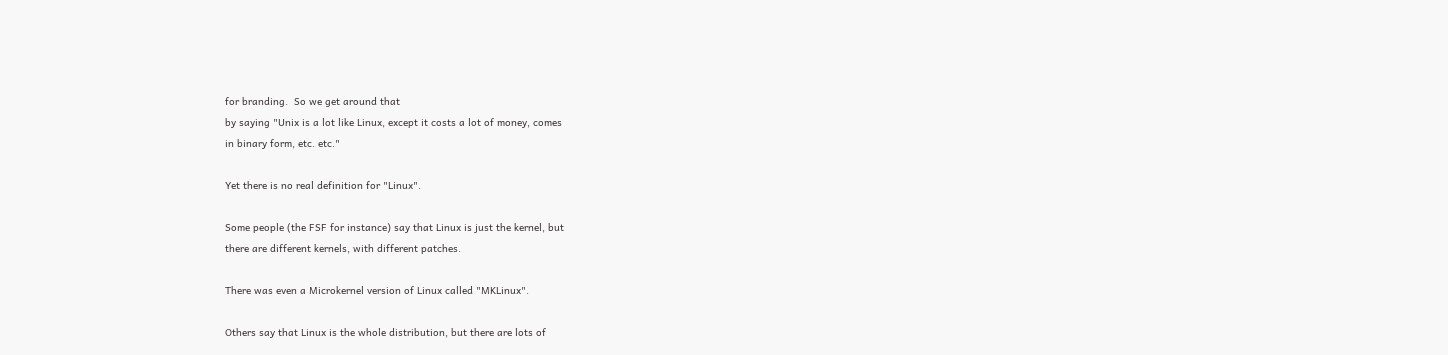for branding.  So we get around that
by saying "Unix is a lot like Linux, except it costs a lot of money, comes
in binary form, etc. etc."

Yet there is no real definition for "Linux".

Some people (the FSF for instance) say that Linux is just the kernel, but
there are different kernels, with different patches.

There was even a Microkernel version of Linux called "MKLinux".

Others say that Linux is the whole distribution, but there are lots of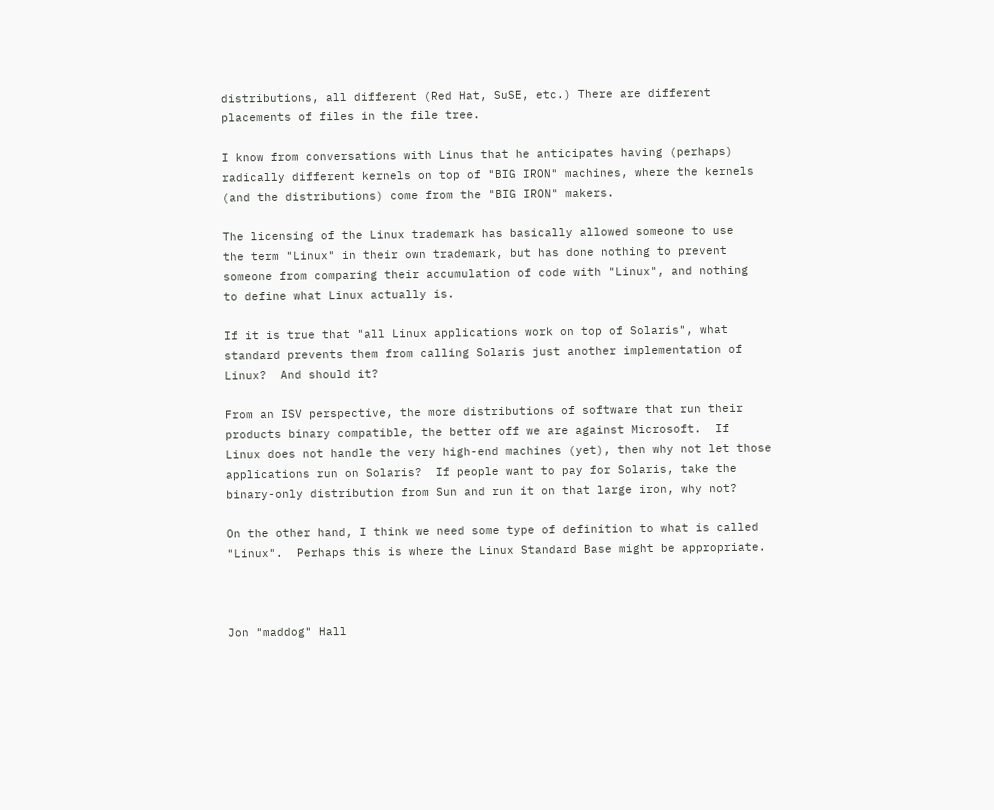distributions, all different (Red Hat, SuSE, etc.) There are different
placements of files in the file tree.

I know from conversations with Linus that he anticipates having (perhaps)
radically different kernels on top of "BIG IRON" machines, where the kernels
(and the distributions) come from the "BIG IRON" makers.

The licensing of the Linux trademark has basically allowed someone to use
the term "Linux" in their own trademark, but has done nothing to prevent
someone from comparing their accumulation of code with "Linux", and nothing
to define what Linux actually is.

If it is true that "all Linux applications work on top of Solaris", what
standard prevents them from calling Solaris just another implementation of
Linux?  And should it?

From an ISV perspective, the more distributions of software that run their
products binary compatible, the better off we are against Microsoft.  If
Linux does not handle the very high-end machines (yet), then why not let those
applications run on Solaris?  If people want to pay for Solaris, take the
binary-only distribution from Sun and run it on that large iron, why not?

On the other hand, I think we need some type of definition to what is called
"Linux".  Perhaps this is where the Linux Standard Base might be appropriate.



Jon "maddog" Hall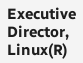Executive Director, Linux(R)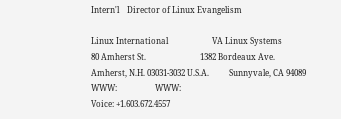Intern'l    Director of Linux Evangelism

Linux International                      VA Linux Systems
80 Amherst St.                           1382 Bordeaux Ave.
Amherst, N.H. 03031-3032 U.S.A.          Sunnyvale, CA 94089
WWW:                   WWW:
Voice: +1.603.672.4557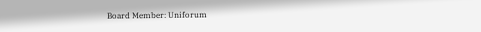Board Member: Uniforum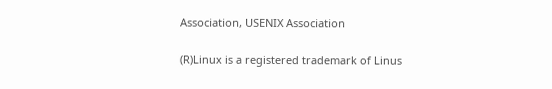Association, USENIX Association

(R)Linux is a registered trademark of Linus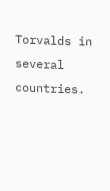Torvalds in several countries.